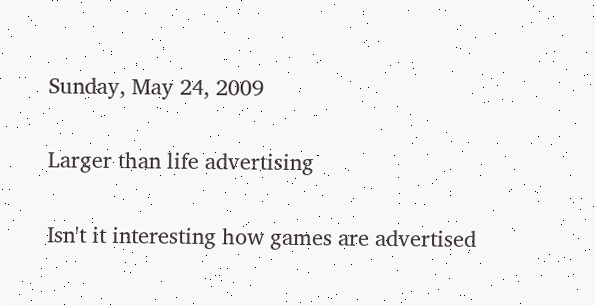Sunday, May 24, 2009

Larger than life advertising

Isn't it interesting how games are advertised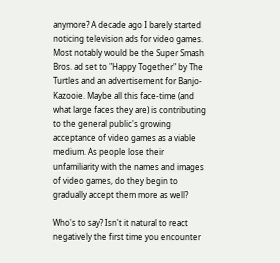anymore? A decade ago I barely started noticing television ads for video games. Most notably would be the Super Smash Bros. ad set to "Happy Together" by The Turtles and an advertisement for Banjo-Kazooie. Maybe all this face-time (and what large faces they are) is contributing to the general public's growing acceptance of video games as a viable medium. As people lose their unfamiliarity with the names and images of video games, do they begin to gradually accept them more as well?

Who's to say? Isn't it natural to react negatively the first time you encounter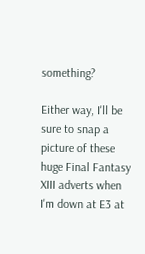something?

Either way, I'll be sure to snap a picture of these huge Final Fantasy XIII adverts when I'm down at E3 at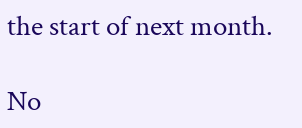the start of next month.

No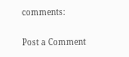comments:

Post a Comment